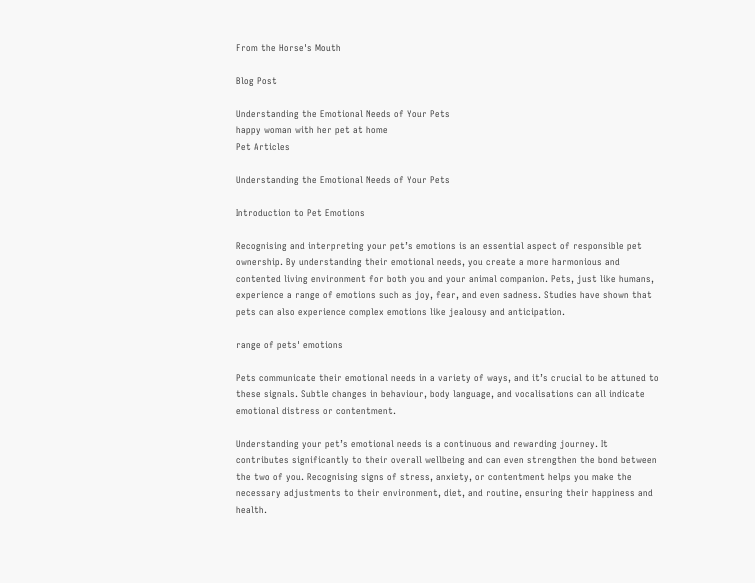From the Horse's Mouth

Blog Post

Understanding the Emotional Needs of Your Pets
happy woman with her pet at home
Pet Articles

Understanding the Emotional Needs of Your Pets

Introduction to Pet Emotions

Recognising and interpreting your pet’s emotions is an essential aspect of responsible pet ownership. By understanding their emotional needs, you create a more harmonious and contented living environment for both you and your animal companion. Pets, just like humans, experience a range of emotions such as joy, fear, and even sadness. Studies have shown that pets can also experience complex emotions like jealousy and anticipation.

range of pets' emotions

Pets communicate their emotional needs in a variety of ways, and it’s crucial to be attuned to these signals. Subtle changes in behaviour, body language, and vocalisations can all indicate emotional distress or contentment.

Understanding your pet’s emotional needs is a continuous and rewarding journey. It contributes significantly to their overall wellbeing and can even strengthen the bond between the two of you. Recognising signs of stress, anxiety, or contentment helps you make the necessary adjustments to their environment, diet, and routine, ensuring their happiness and health.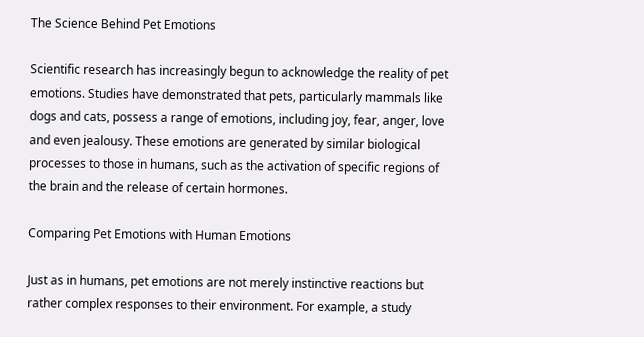The Science Behind Pet Emotions

Scientific research has increasingly begun to acknowledge the reality of pet emotions. Studies have demonstrated that pets, particularly mammals like dogs and cats, possess a range of emotions, including joy, fear, anger, love and even jealousy. These emotions are generated by similar biological processes to those in humans, such as the activation of specific regions of the brain and the release of certain hormones.

Comparing Pet Emotions with Human Emotions

Just as in humans, pet emotions are not merely instinctive reactions but rather complex responses to their environment. For example, a study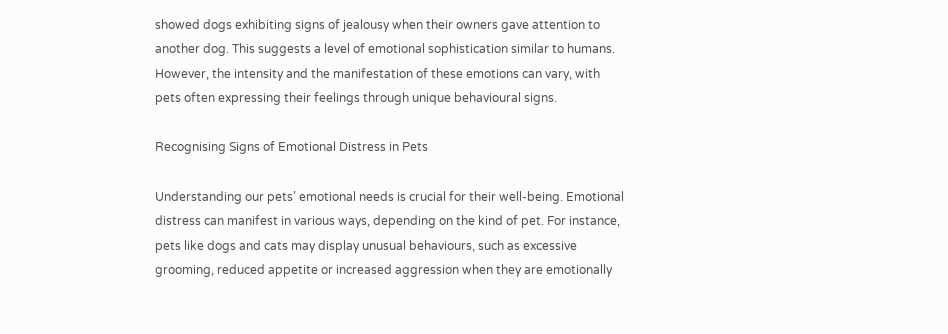showed dogs exhibiting signs of jealousy when their owners gave attention to another dog. This suggests a level of emotional sophistication similar to humans. However, the intensity and the manifestation of these emotions can vary, with pets often expressing their feelings through unique behavioural signs.

Recognising Signs of Emotional Distress in Pets

Understanding our pets’ emotional needs is crucial for their well-being. Emotional distress can manifest in various ways, depending on the kind of pet. For instance, pets like dogs and cats may display unusual behaviours, such as excessive grooming, reduced appetite or increased aggression when they are emotionally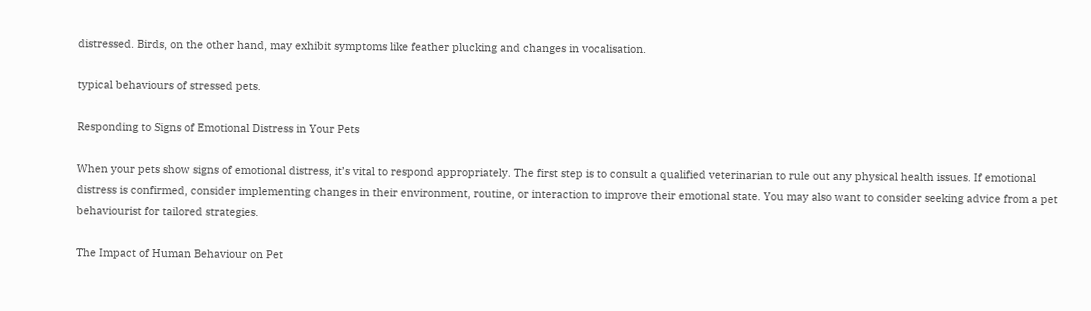distressed. Birds, on the other hand, may exhibit symptoms like feather plucking and changes in vocalisation.

typical behaviours of stressed pets.

Responding to Signs of Emotional Distress in Your Pets

When your pets show signs of emotional distress, it’s vital to respond appropriately. The first step is to consult a qualified veterinarian to rule out any physical health issues. If emotional distress is confirmed, consider implementing changes in their environment, routine, or interaction to improve their emotional state. You may also want to consider seeking advice from a pet behaviourist for tailored strategies.

The Impact of Human Behaviour on Pet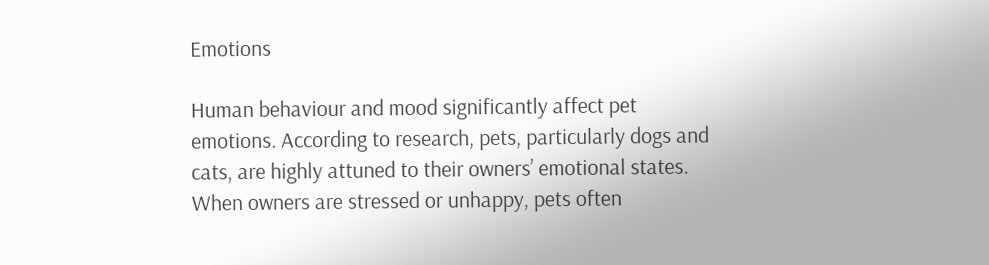Emotions

Human behaviour and mood significantly affect pet emotions. According to research, pets, particularly dogs and cats, are highly attuned to their owners’ emotional states. When owners are stressed or unhappy, pets often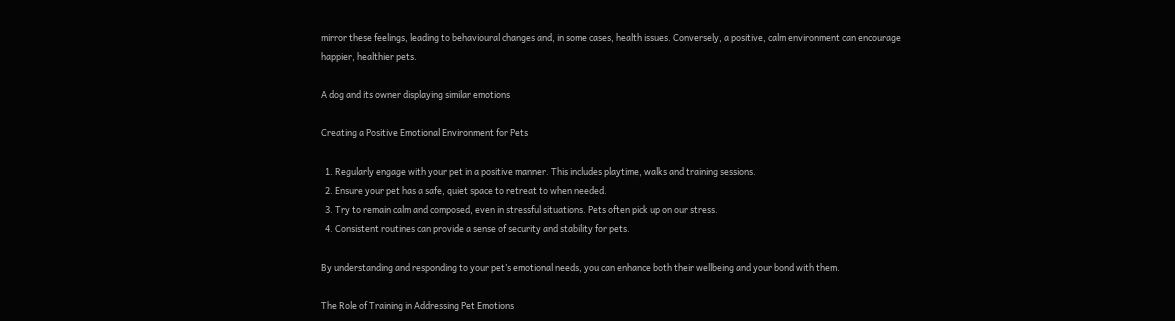mirror these feelings, leading to behavioural changes and, in some cases, health issues. Conversely, a positive, calm environment can encourage happier, healthier pets.

A dog and its owner displaying similar emotions

Creating a Positive Emotional Environment for Pets

  1. Regularly engage with your pet in a positive manner. This includes playtime, walks and training sessions.
  2. Ensure your pet has a safe, quiet space to retreat to when needed.
  3. Try to remain calm and composed, even in stressful situations. Pets often pick up on our stress.
  4. Consistent routines can provide a sense of security and stability for pets.

By understanding and responding to your pet’s emotional needs, you can enhance both their wellbeing and your bond with them.

The Role of Training in Addressing Pet Emotions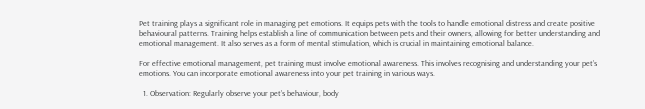Pet training plays a significant role in managing pet emotions. It equips pets with the tools to handle emotional distress and create positive behavioural patterns. Training helps establish a line of communication between pets and their owners, allowing for better understanding and emotional management. It also serves as a form of mental stimulation, which is crucial in maintaining emotional balance.

For effective emotional management, pet training must involve emotional awareness. This involves recognising and understanding your pet’s emotions. You can incorporate emotional awareness into your pet training in various ways.

  1. Observation: Regularly observe your pet’s behaviour, body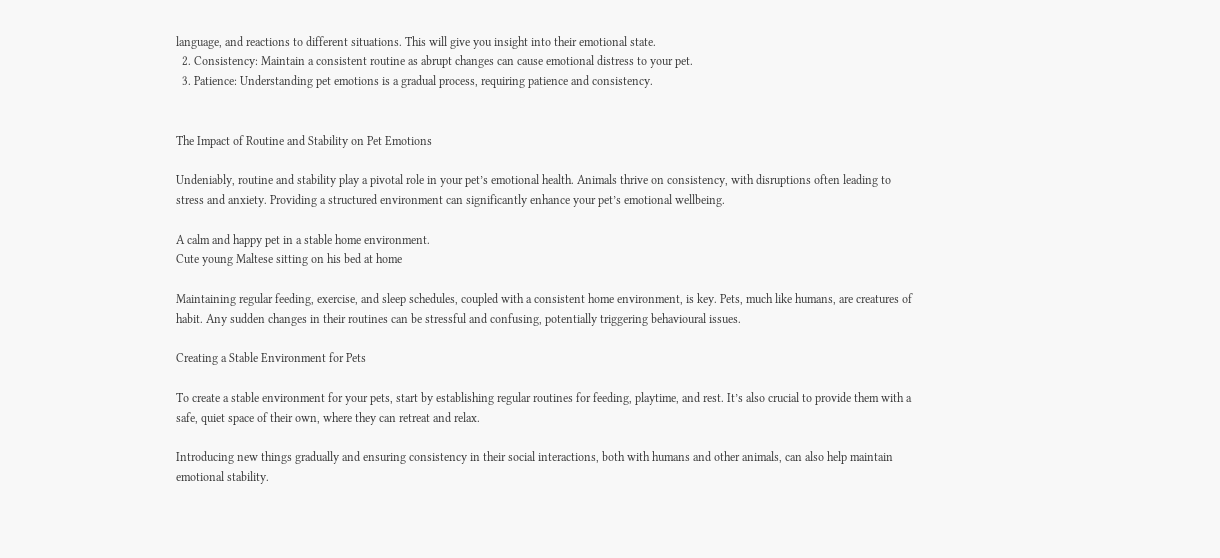language, and reactions to different situations. This will give you insight into their emotional state.
  2. Consistency: Maintain a consistent routine as abrupt changes can cause emotional distress to your pet.
  3. Patience: Understanding pet emotions is a gradual process, requiring patience and consistency.


The Impact of Routine and Stability on Pet Emotions

Undeniably, routine and stability play a pivotal role in your pet’s emotional health. Animals thrive on consistency, with disruptions often leading to stress and anxiety. Providing a structured environment can significantly enhance your pet’s emotional wellbeing.

A calm and happy pet in a stable home environment.
Cute young Maltese sitting on his bed at home

Maintaining regular feeding, exercise, and sleep schedules, coupled with a consistent home environment, is key. Pets, much like humans, are creatures of habit. Any sudden changes in their routines can be stressful and confusing, potentially triggering behavioural issues.

Creating a Stable Environment for Pets

To create a stable environment for your pets, start by establishing regular routines for feeding, playtime, and rest. It’s also crucial to provide them with a safe, quiet space of their own, where they can retreat and relax.

Introducing new things gradually and ensuring consistency in their social interactions, both with humans and other animals, can also help maintain emotional stability.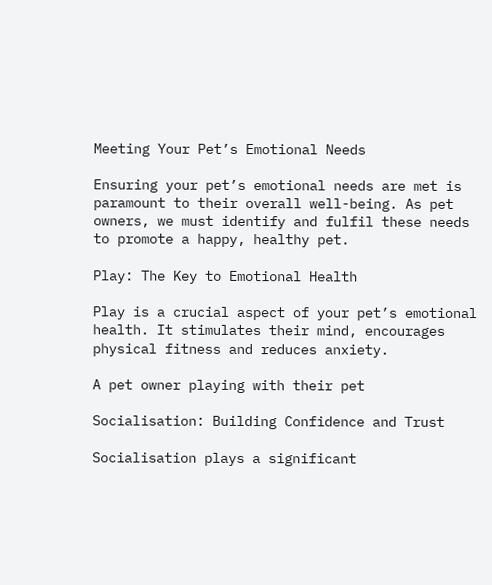Meeting Your Pet’s Emotional Needs

Ensuring your pet’s emotional needs are met is paramount to their overall well-being. As pet owners, we must identify and fulfil these needs to promote a happy, healthy pet.

Play: The Key to Emotional Health

Play is a crucial aspect of your pet’s emotional health. It stimulates their mind, encourages physical fitness and reduces anxiety.

A pet owner playing with their pet

Socialisation: Building Confidence and Trust

Socialisation plays a significant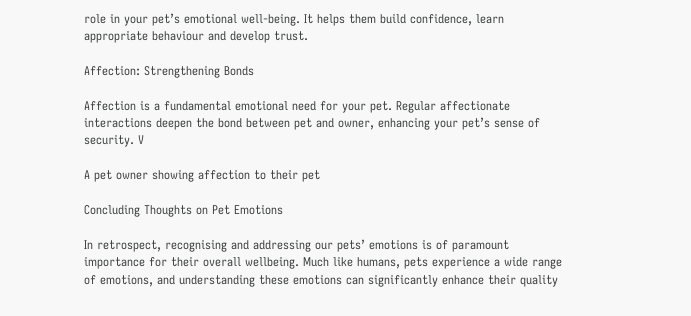role in your pet’s emotional well-being. It helps them build confidence, learn appropriate behaviour and develop trust.

Affection: Strengthening Bonds

Affection is a fundamental emotional need for your pet. Regular affectionate interactions deepen the bond between pet and owner, enhancing your pet’s sense of security. V

A pet owner showing affection to their pet

Concluding Thoughts on Pet Emotions

In retrospect, recognising and addressing our pets’ emotions is of paramount importance for their overall wellbeing. Much like humans, pets experience a wide range of emotions, and understanding these emotions can significantly enhance their quality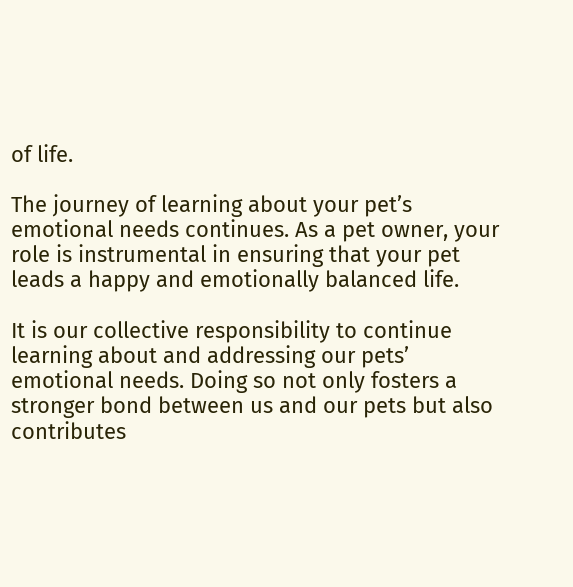of life.

The journey of learning about your pet’s emotional needs continues. As a pet owner, your role is instrumental in ensuring that your pet leads a happy and emotionally balanced life.

It is our collective responsibility to continue learning about and addressing our pets’ emotional needs. Doing so not only fosters a stronger bond between us and our pets but also contributes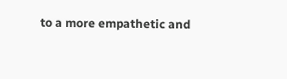to a more empathetic and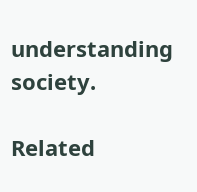understanding society.

Related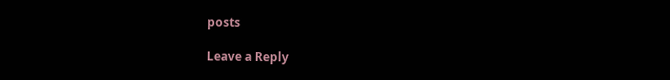posts

Leave a Reply